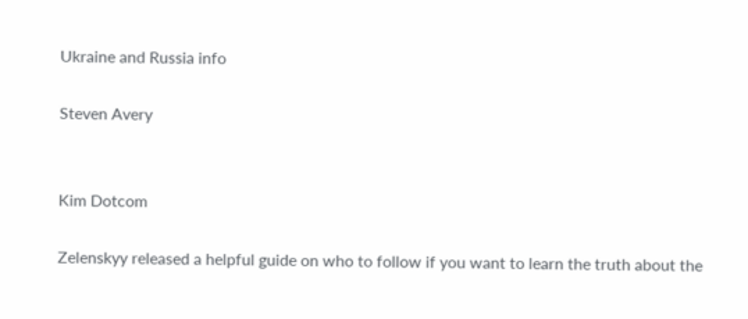Ukraine and Russia info

Steven Avery


Kim Dotcom

Zelenskyy released a helpful guide on who to follow if you want to learn the truth about the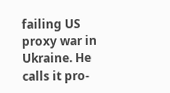failing US proxy war in Ukraine. He calls it pro-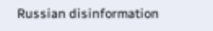Russian disinformation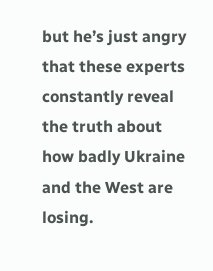but he’s just angry that these experts constantly reveal the truth about how badly Ukraine and the West are losing.